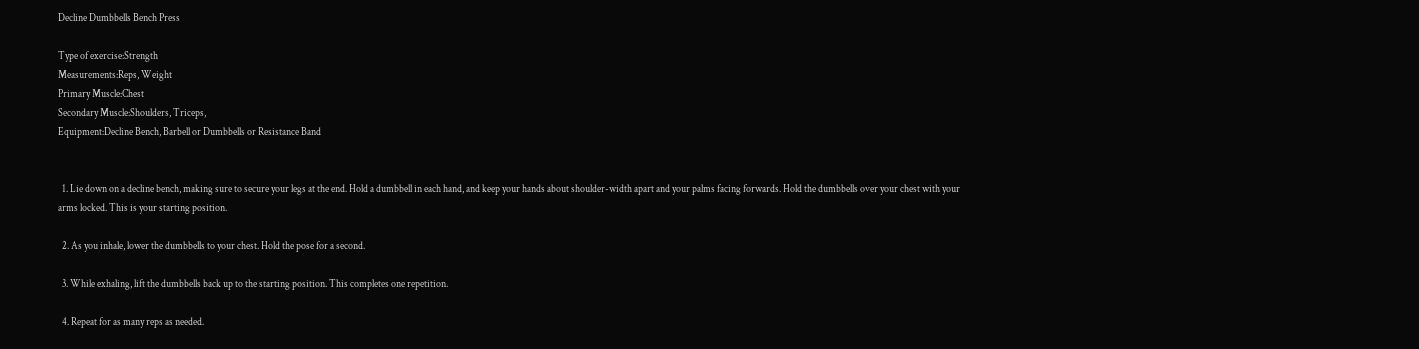Decline Dumbbells Bench Press

Type of exercise:Strength
Measurements:Reps, Weight
Primary Muscle:Chest
Secondary Muscle:Shoulders, Triceps,
Equipment:Decline Bench, Barbell or Dumbbells or Resistance Band


  1. Lie down on a decline bench, making sure to secure your legs at the end. Hold a dumbbell in each hand, and keep your hands about shoulder-width apart and your palms facing forwards. Hold the dumbbells over your chest with your arms locked. This is your starting position.

  2. As you inhale, lower the dumbbells to your chest. Hold the pose for a second.

  3. While exhaling, lift the dumbbells back up to the starting position. This completes one repetition.

  4. Repeat for as many reps as needed.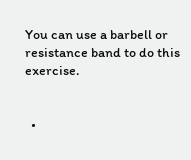You can use a barbell or resistance band to do this exercise.


  •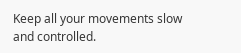Keep all your movements slow and controlled.